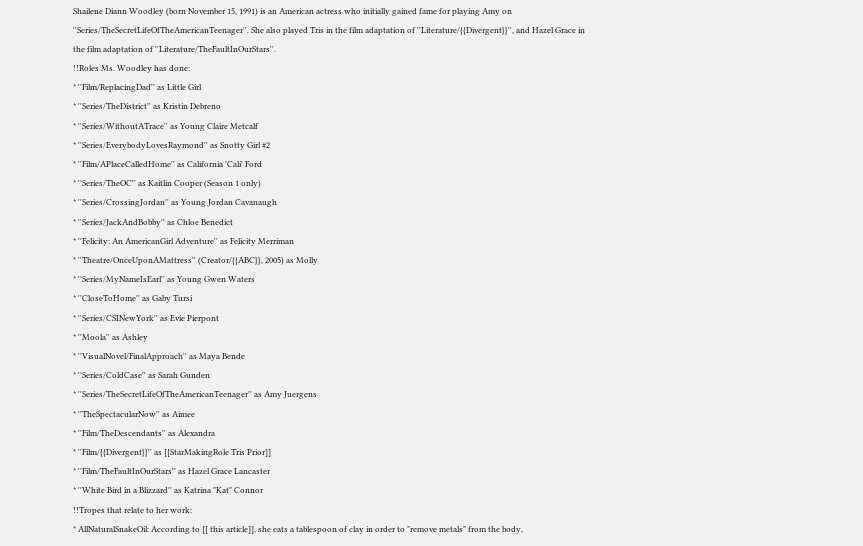Shailene Diann Woodley (born November 15, 1991) is an American actress who initially gained fame for playing Amy on ''Series/TheSecretLifeOfTheAmericanTeenager''. She also played Tris in the film adaptation of ''Literature/{{Divergent}}'', and Hazel Grace in the film adaptation of ''Literature/TheFaultInOurStars''.
!!Roles Ms. Woodley has done:
* ''Film/ReplacingDad'' as Little Girl
* ''Series/TheDistrict'' as Kristin Debreno
* ''Series/WithoutATrace'' as Young Claire Metcalf
* ''Series/EverybodyLovesRaymond'' as Snotty Girl #2
* ''Film/APlaceCalledHome'' as California 'Cali' Ford
* ''Series/TheOC'' as Kaitlin Cooper (Season 1 only)
* ''Series/CrossingJordan'' as Young Jordan Cavanaugh
* ''Series/JackAndBobby'' as Chloe Benedict
* ''Felicity: An AmericanGirl Adventure'' as Felicity Merriman
* ''Theatre/OnceUponAMattress'' (Creator/{{ABC}}, 2005) as Molly
* ''Series/MyNameIsEarl'' as Young Gwen Waters
* ''CloseToHome'' as Gaby Tursi
* ''Series/CSINewYork'' as Evie Pierpont
* ''Moola'' as Ashley
* ''VisualNovel/FinalApproach'' as Maya Bende
* ''Series/ColdCase'' as Sarah Gunden
* ''Series/TheSecretLifeOfTheAmericanTeenager'' as Amy Juergens
* ''TheSpectacularNow'' as Aimee
* ''Film/TheDescendants'' as Alexandra
* ''Film/{{Divergent}}'' as [[StarMakingRole Tris Prior]]
* ''Film/TheFaultInOurStars'' as Hazel Grace Lancaster
* ''White Bird in a Blizzard'' as Katrina "Kat" Connor
!!Tropes that relate to her work:
* AllNaturalSnakeOil: According to [[ this article]], she eats a tablespoon of clay in order to "remove metals" from the body,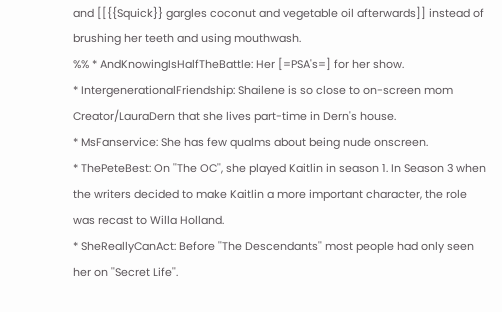and [[{{Squick}} gargles coconut and vegetable oil afterwards]] instead of brushing her teeth and using mouthwash.
%% * AndKnowingIsHalfTheBattle: Her [=PSA's=] for her show.
* IntergenerationalFriendship: Shailene is so close to on-screen mom Creator/LauraDern that she lives part-time in Dern's house.
* MsFanservice: She has few qualms about being nude onscreen.
* ThePeteBest: On ''The OC'', she played Kaitlin in season 1. In Season 3 when the writers decided to make Kaitlin a more important character, the role was recast to Willa Holland.
* SheReallyCanAct: Before ''The Descendants'' most people had only seen her on ''Secret Life''.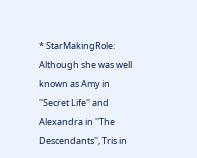* StarMakingRole: Although she was well known as Amy in ''Secret Life'' and Alexandra in ''The Descendants'', Tris in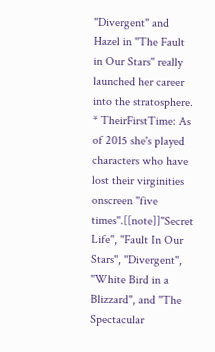''Divergent'' and Hazel in ''The Fault in Our Stars'' really launched her career into the stratosphere.
* TheirFirstTime: As of 2015 she's played characters who have lost their virginities onscreen ''five times''.[[note]]''Secret Life'', ''Fault In Our Stars'', ''Divergent'', ''White Bird in a Blizzard'', and ''The Spectacular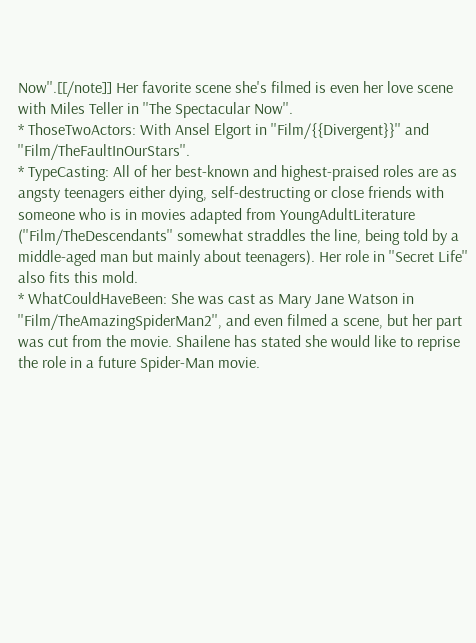Now''.[[/note]] Her favorite scene she's filmed is even her love scene with Miles Teller in ''The Spectacular Now''.
* ThoseTwoActors: With Ansel Elgort in ''Film/{{Divergent}}'' and ''Film/TheFaultInOurStars''.
* TypeCasting: All of her best-known and highest-praised roles are as angsty teenagers either dying, self-destructing or close friends with someone who is in movies adapted from YoungAdultLiterature (''Film/TheDescendants'' somewhat straddles the line, being told by a middle-aged man but mainly about teenagers). Her role in ''Secret Life'' also fits this mold.
* WhatCouldHaveBeen: She was cast as Mary Jane Watson in ''Film/TheAmazingSpiderMan2'', and even filmed a scene, but her part was cut from the movie. Shailene has stated she would like to reprise the role in a future Spider-Man movie.